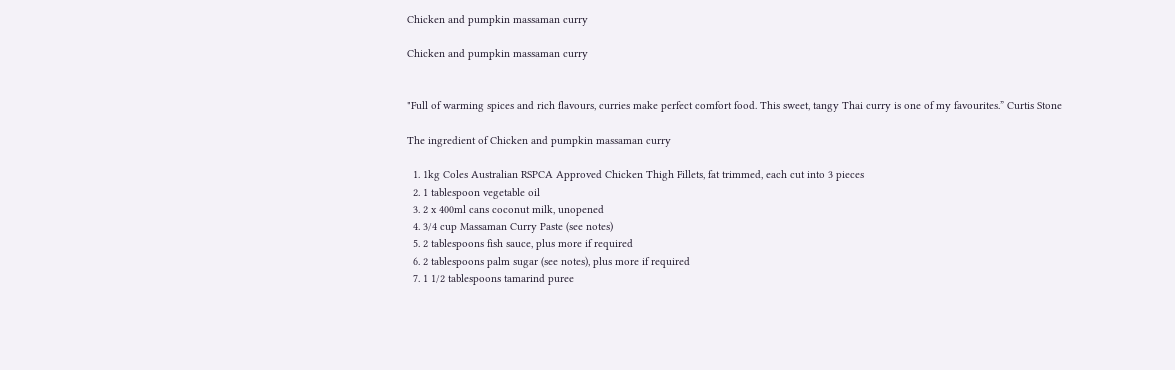Chicken and pumpkin massaman curry

Chicken and pumpkin massaman curry


"Full of warming spices and rich flavours, curries make perfect comfort food. This sweet, tangy Thai curry is one of my favourites.” Curtis Stone

The ingredient of Chicken and pumpkin massaman curry

  1. 1kg Coles Australian RSPCA Approved Chicken Thigh Fillets, fat trimmed, each cut into 3 pieces
  2. 1 tablespoon vegetable oil
  3. 2 x 400ml cans coconut milk, unopened
  4. 3/4 cup Massaman Curry Paste (see notes)
  5. 2 tablespoons fish sauce, plus more if required
  6. 2 tablespoons palm sugar (see notes), plus more if required
  7. 1 1/2 tablespoons tamarind puree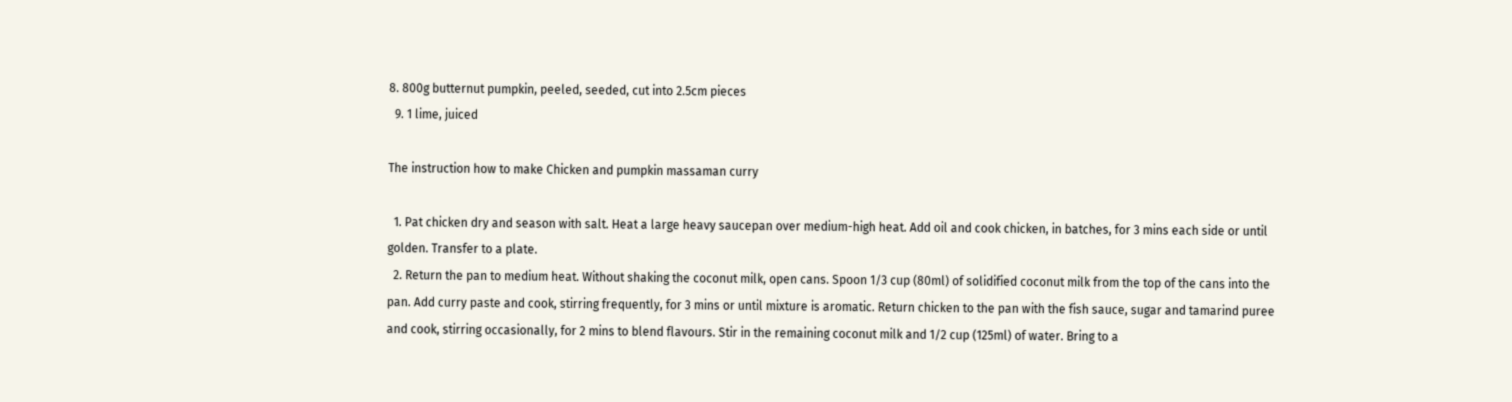8. 800g butternut pumpkin, peeled, seeded, cut into 2.5cm pieces
  9. 1 lime, juiced

The instruction how to make Chicken and pumpkin massaman curry

  1. Pat chicken dry and season with salt. Heat a large heavy saucepan over medium-high heat. Add oil and cook chicken, in batches, for 3 mins each side or until golden. Transfer to a plate.
  2. Return the pan to medium heat. Without shaking the coconut milk, open cans. Spoon 1/3 cup (80ml) of solidified coconut milk from the top of the cans into the pan. Add curry paste and cook, stirring frequently, for 3 mins or until mixture is aromatic. Return chicken to the pan with the fish sauce, sugar and tamarind puree and cook, stirring occasionally, for 2 mins to blend flavours. Stir in the remaining coconut milk and 1/2 cup (125ml) of water. Bring to a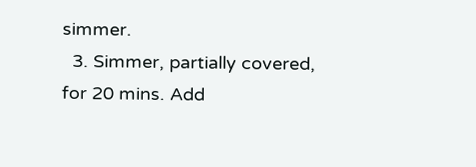simmer.
  3. Simmer, partially covered, for 20 mins. Add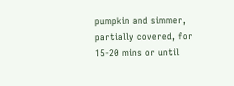pumpkin and simmer, partially covered, for 15-20 mins or until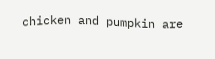chicken and pumpkin are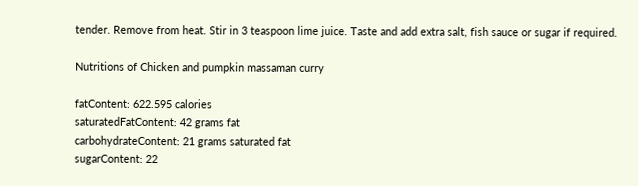tender. Remove from heat. Stir in 3 teaspoon lime juice. Taste and add extra salt, fish sauce or sugar if required.

Nutritions of Chicken and pumpkin massaman curry

fatContent: 622.595 calories
saturatedFatContent: 42 grams fat
carbohydrateContent: 21 grams saturated fat
sugarContent: 22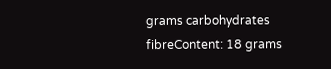grams carbohydrates
fibreContent: 18 grams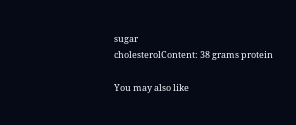sugar
cholesterolContent: 38 grams protein

You may also like